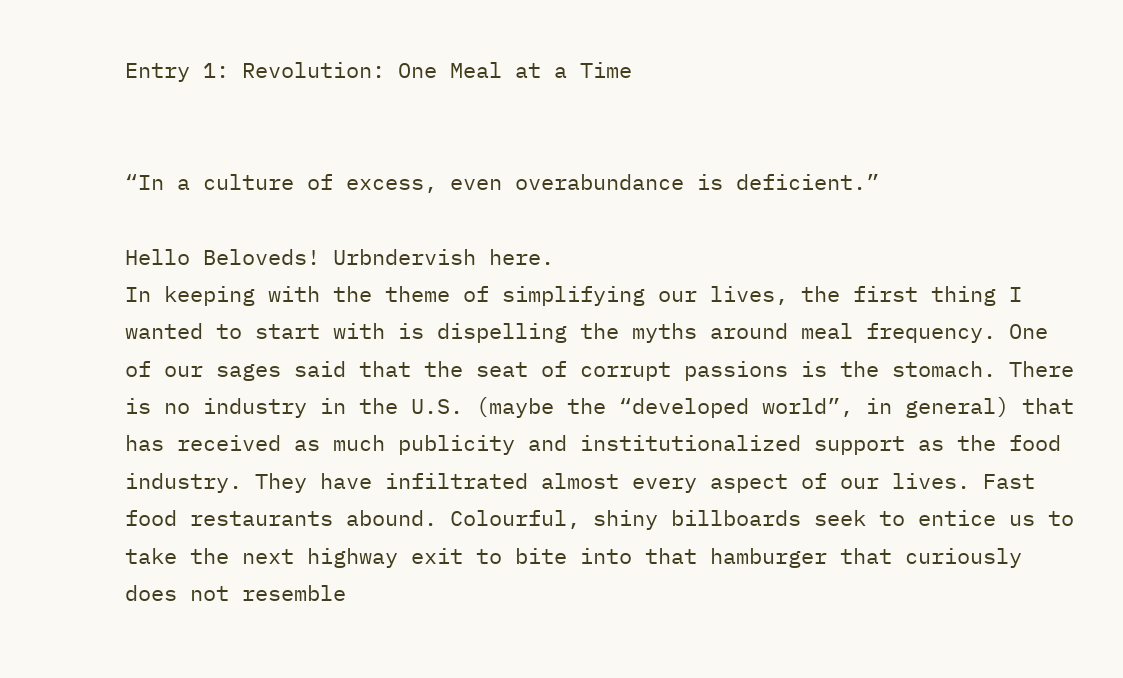Entry 1: Revolution: One Meal at a Time


“In a culture of excess, even overabundance is deficient.”

Hello Beloveds! Urbndervish here.
In keeping with the theme of simplifying our lives, the first thing I wanted to start with is dispelling the myths around meal frequency. One of our sages said that the seat of corrupt passions is the stomach. There is no industry in the U.S. (maybe the “developed world”, in general) that has received as much publicity and institutionalized support as the food industry. They have infiltrated almost every aspect of our lives. Fast food restaurants abound. Colourful, shiny billboards seek to entice us to take the next highway exit to bite into that hamburger that curiously does not resemble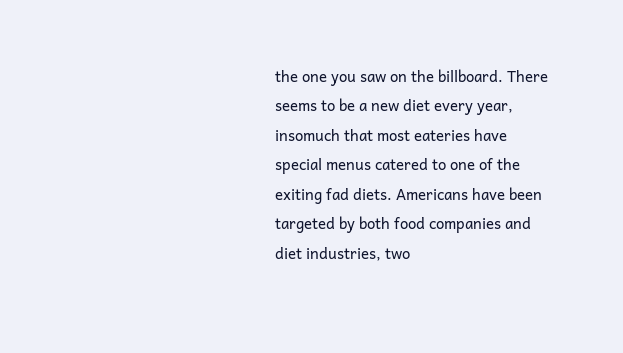the one you saw on the billboard. There seems to be a new diet every year, insomuch that most eateries have special menus catered to one of the exiting fad diets. Americans have been targeted by both food companies and diet industries, two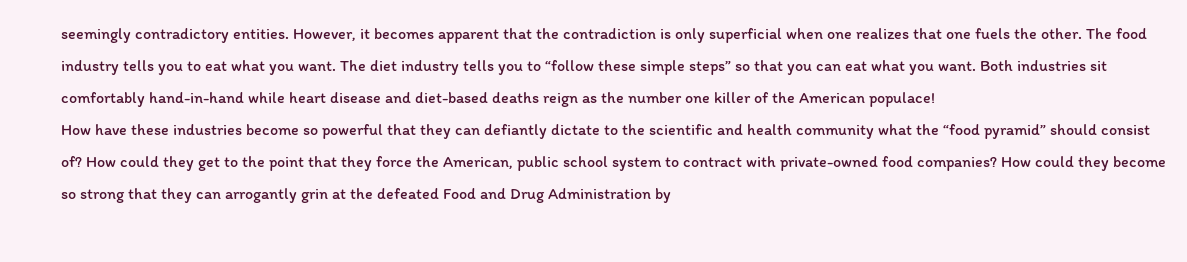seemingly contradictory entities. However, it becomes apparent that the contradiction is only superficial when one realizes that one fuels the other. The food industry tells you to eat what you want. The diet industry tells you to “follow these simple steps” so that you can eat what you want. Both industries sit comfortably hand-in-hand while heart disease and diet-based deaths reign as the number one killer of the American populace!
How have these industries become so powerful that they can defiantly dictate to the scientific and health community what the “food pyramid” should consist of? How could they get to the point that they force the American, public school system to contract with private-owned food companies? How could they become so strong that they can arrogantly grin at the defeated Food and Drug Administration by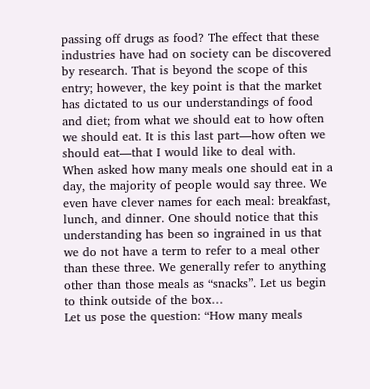passing off drugs as food? The effect that these industries have had on society can be discovered by research. That is beyond the scope of this entry; however, the key point is that the market has dictated to us our understandings of food and diet; from what we should eat to how often we should eat. It is this last part—how often we should eat—that I would like to deal with.
When asked how many meals one should eat in a day, the majority of people would say three. We even have clever names for each meal: breakfast, lunch, and dinner. One should notice that this understanding has been so ingrained in us that we do not have a term to refer to a meal other than these three. We generally refer to anything other than those meals as “snacks”. Let us begin to think outside of the box…
Let us pose the question: “How many meals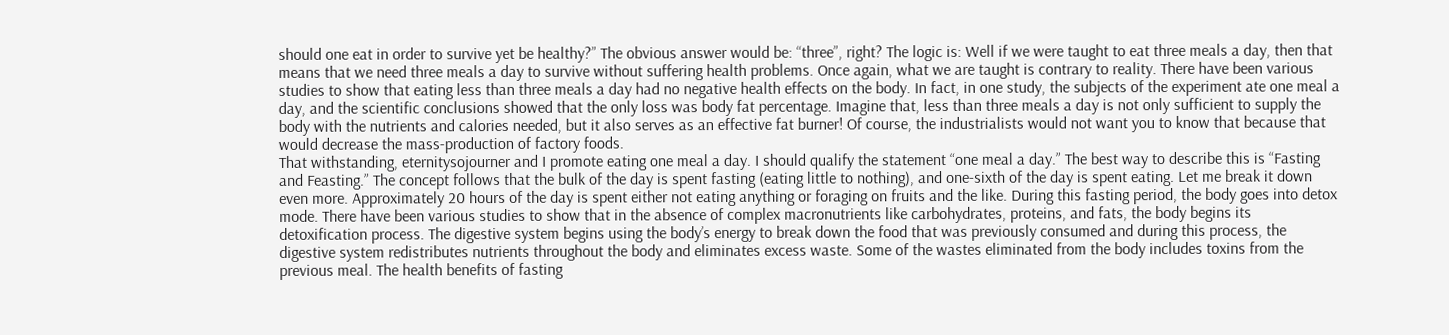should one eat in order to survive yet be healthy?” The obvious answer would be: “three”, right? The logic is: Well if we were taught to eat three meals a day, then that means that we need three meals a day to survive without suffering health problems. Once again, what we are taught is contrary to reality. There have been various studies to show that eating less than three meals a day had no negative health effects on the body. In fact, in one study, the subjects of the experiment ate one meal a day, and the scientific conclusions showed that the only loss was body fat percentage. Imagine that, less than three meals a day is not only sufficient to supply the body with the nutrients and calories needed, but it also serves as an effective fat burner! Of course, the industrialists would not want you to know that because that would decrease the mass-production of factory foods.
That withstanding, eternitysojourner and I promote eating one meal a day. I should qualify the statement “one meal a day.” The best way to describe this is “Fasting and Feasting.” The concept follows that the bulk of the day is spent fasting (eating little to nothing), and one-sixth of the day is spent eating. Let me break it down even more. Approximately 20 hours of the day is spent either not eating anything or foraging on fruits and the like. During this fasting period, the body goes into detox mode. There have been various studies to show that in the absence of complex macronutrients like carbohydrates, proteins, and fats, the body begins its detoxification process. The digestive system begins using the body’s energy to break down the food that was previously consumed and during this process, the digestive system redistributes nutrients throughout the body and eliminates excess waste. Some of the wastes eliminated from the body includes toxins from the previous meal. The health benefits of fasting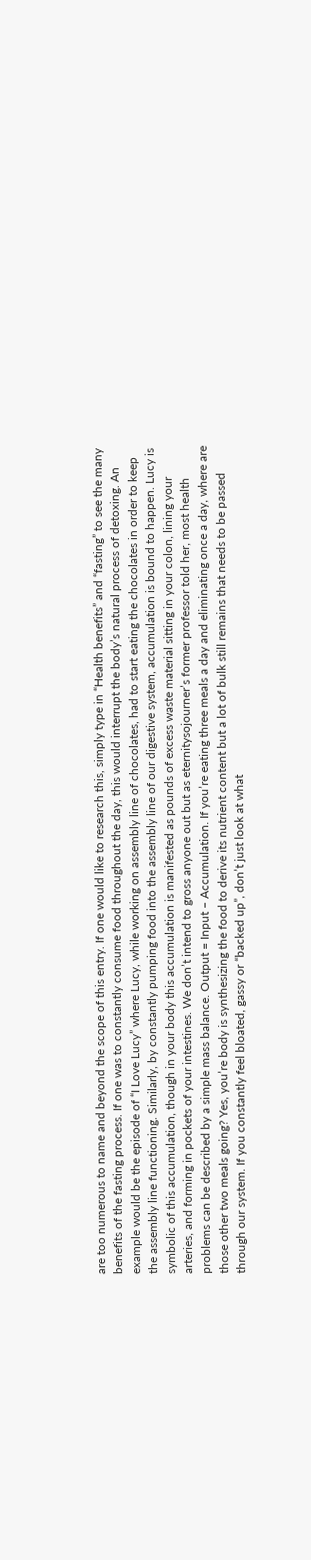are too numerous to name and beyond the scope of this entry. If one would like to research this, simply type in “Health benefits” and “fasting” to see the many benefits of the fasting process. If one was to constantly consume food throughout the day, this would interrupt the body’s natural process of detoxing. An example would be the episode of “I Love Lucy” where Lucy, while working on assembly line of chocolates, had to start eating the chocolates in order to keep the assembly line functioning. Similarly, by constantly pumping food into the assembly line of our digestive system, accumulation is bound to happen. Lucy is symbolic of this accumulation, though in your body this accumulation is manifested as pounds of excess waste material sitting in your colon, lining your arteries, and forming in pockets of your intestines. We don’t intend to gross anyone out but as eternitysojourner’s former professor told her, most health problems can be described by a simple mass balance. Output = Input – Accumulation. If you’re eating three meals a day and eliminating once a day, where are those other two meals going? Yes, you’re body is synthesizing the food to derive its nutrient content but a lot of bulk still remains that needs to be passed through our system. If you constantly feel bloated, gassy or “backed up”, don’t just look at what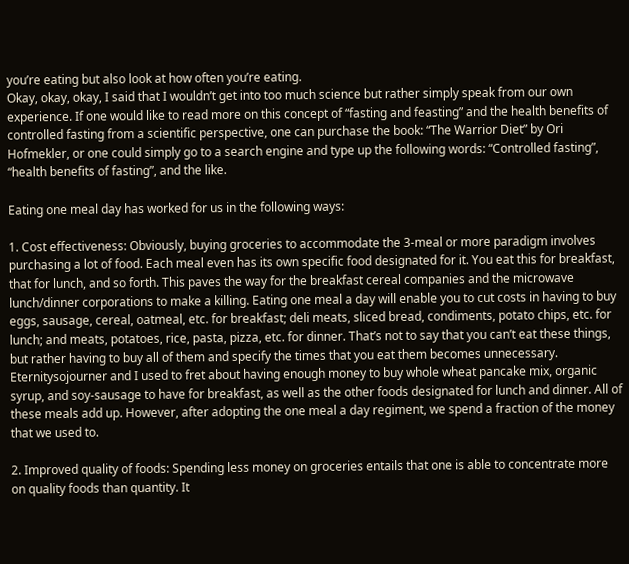you’re eating but also look at how often you’re eating.
Okay, okay, okay, I said that I wouldn’t get into too much science but rather simply speak from our own experience. If one would like to read more on this concept of “fasting and feasting” and the health benefits of controlled fasting from a scientific perspective, one can purchase the book: “The Warrior Diet” by Ori Hofmekler, or one could simply go to a search engine and type up the following words: “Controlled fasting”, “health benefits of fasting”, and the like.

Eating one meal day has worked for us in the following ways:

1. Cost effectiveness: Obviously, buying groceries to accommodate the 3-meal or more paradigm involves purchasing a lot of food. Each meal even has its own specific food designated for it. You eat this for breakfast, that for lunch, and so forth. This paves the way for the breakfast cereal companies and the microwave lunch/dinner corporations to make a killing. Eating one meal a day will enable you to cut costs in having to buy eggs, sausage, cereal, oatmeal, etc. for breakfast; deli meats, sliced bread, condiments, potato chips, etc. for lunch; and meats, potatoes, rice, pasta, pizza, etc. for dinner. That’s not to say that you can’t eat these things, but rather having to buy all of them and specify the times that you eat them becomes unnecessary.
Eternitysojourner and I used to fret about having enough money to buy whole wheat pancake mix, organic syrup, and soy-sausage to have for breakfast, as well as the other foods designated for lunch and dinner. All of these meals add up. However, after adopting the one meal a day regiment, we spend a fraction of the money that we used to.

2. Improved quality of foods: Spending less money on groceries entails that one is able to concentrate more on quality foods than quantity. It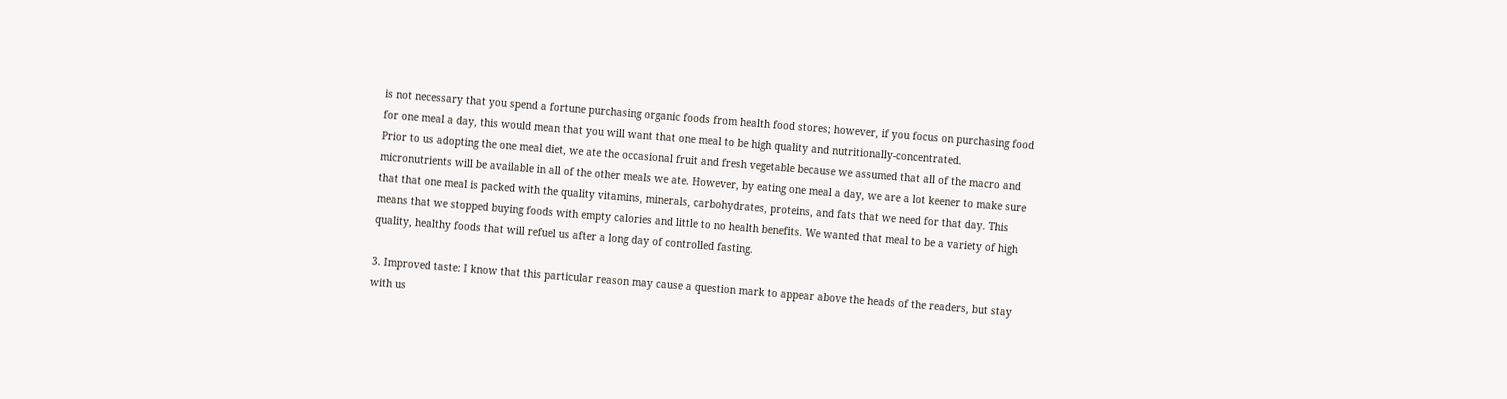is not necessary that you spend a fortune purchasing organic foods from health food stores; however, if you focus on purchasing food for one meal a day, this would mean that you will want that one meal to be high quality and nutritionally-concentrated.
Prior to us adopting the one meal diet, we ate the occasional fruit and fresh vegetable because we assumed that all of the macro and micronutrients will be available in all of the other meals we ate. However, by eating one meal a day, we are a lot keener to make sure that that one meal is packed with the quality vitamins, minerals, carbohydrates, proteins, and fats that we need for that day. This means that we stopped buying foods with empty calories and little to no health benefits. We wanted that meal to be a variety of high quality, healthy foods that will refuel us after a long day of controlled fasting.

3. Improved taste: I know that this particular reason may cause a question mark to appear above the heads of the readers, but stay with us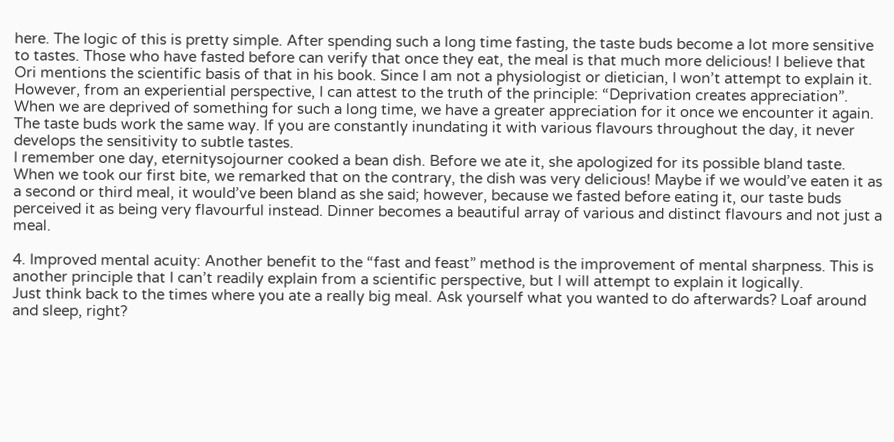here. The logic of this is pretty simple. After spending such a long time fasting, the taste buds become a lot more sensitive to tastes. Those who have fasted before can verify that once they eat, the meal is that much more delicious! I believe that Ori mentions the scientific basis of that in his book. Since I am not a physiologist or dietician, I won’t attempt to explain it. However, from an experiential perspective, I can attest to the truth of the principle: “Deprivation creates appreciation”. When we are deprived of something for such a long time, we have a greater appreciation for it once we encounter it again. The taste buds work the same way. If you are constantly inundating it with various flavours throughout the day, it never develops the sensitivity to subtle tastes.
I remember one day, eternitysojourner cooked a bean dish. Before we ate it, she apologized for its possible bland taste. When we took our first bite, we remarked that on the contrary, the dish was very delicious! Maybe if we would’ve eaten it as a second or third meal, it would’ve been bland as she said; however, because we fasted before eating it, our taste buds perceived it as being very flavourful instead. Dinner becomes a beautiful array of various and distinct flavours and not just a meal.

4. Improved mental acuity: Another benefit to the “fast and feast” method is the improvement of mental sharpness. This is another principle that I can’t readily explain from a scientific perspective, but I will attempt to explain it logically.
Just think back to the times where you ate a really big meal. Ask yourself what you wanted to do afterwards? Loaf around and sleep, right?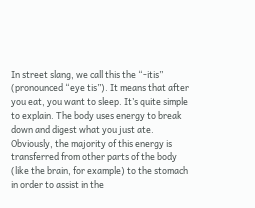In street slang, we call this the “-itis” (pronounced “eye tis”). It means that after you eat, you want to sleep. It’s quite simple to explain. The body uses energy to break down and digest what you just ate. Obviously, the majority of this energy is transferred from other parts of the body (like the brain, for example) to the stomach in order to assist in the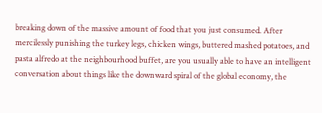breaking down of the massive amount of food that you just consumed. After mercilessly punishing the turkey legs, chicken wings, buttered mashed potatoes, and pasta alfredo at the neighbourhood buffet, are you usually able to have an intelligent conversation about things like the downward spiral of the global economy, the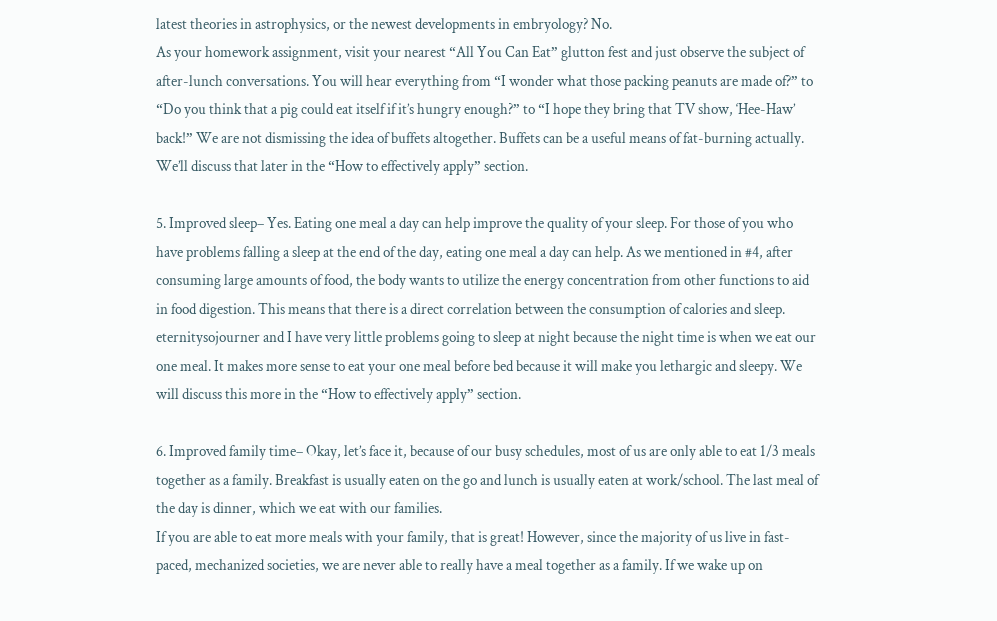latest theories in astrophysics, or the newest developments in embryology? No.
As your homework assignment, visit your nearest “All You Can Eat” glutton fest and just observe the subject of after-lunch conversations. You will hear everything from “I wonder what those packing peanuts are made of?” to “Do you think that a pig could eat itself if it’s hungry enough?” to “I hope they bring that TV show, ‘Hee-Haw’ back!” We are not dismissing the idea of buffets altogether. Buffets can be a useful means of fat-burning actually. We’ll discuss that later in the “How to effectively apply” section.

5. Improved sleep– Yes. Eating one meal a day can help improve the quality of your sleep. For those of you who have problems falling a sleep at the end of the day, eating one meal a day can help. As we mentioned in #4, after consuming large amounts of food, the body wants to utilize the energy concentration from other functions to aid in food digestion. This means that there is a direct correlation between the consumption of calories and sleep. eternitysojourner and I have very little problems going to sleep at night because the night time is when we eat our one meal. It makes more sense to eat your one meal before bed because it will make you lethargic and sleepy. We will discuss this more in the “How to effectively apply” section.

6. Improved family time– Okay, let’s face it, because of our busy schedules, most of us are only able to eat 1/3 meals together as a family. Breakfast is usually eaten on the go and lunch is usually eaten at work/school. The last meal of the day is dinner, which we eat with our families.
If you are able to eat more meals with your family, that is great! However, since the majority of us live in fast-paced, mechanized societies, we are never able to really have a meal together as a family. If we wake up on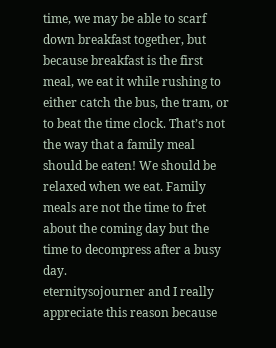time, we may be able to scarf down breakfast together, but because breakfast is the first meal, we eat it while rushing to either catch the bus, the tram, or to beat the time clock. That’s not the way that a family meal should be eaten! We should be relaxed when we eat. Family meals are not the time to fret about the coming day but the time to decompress after a busy day.
eternitysojourner and I really appreciate this reason because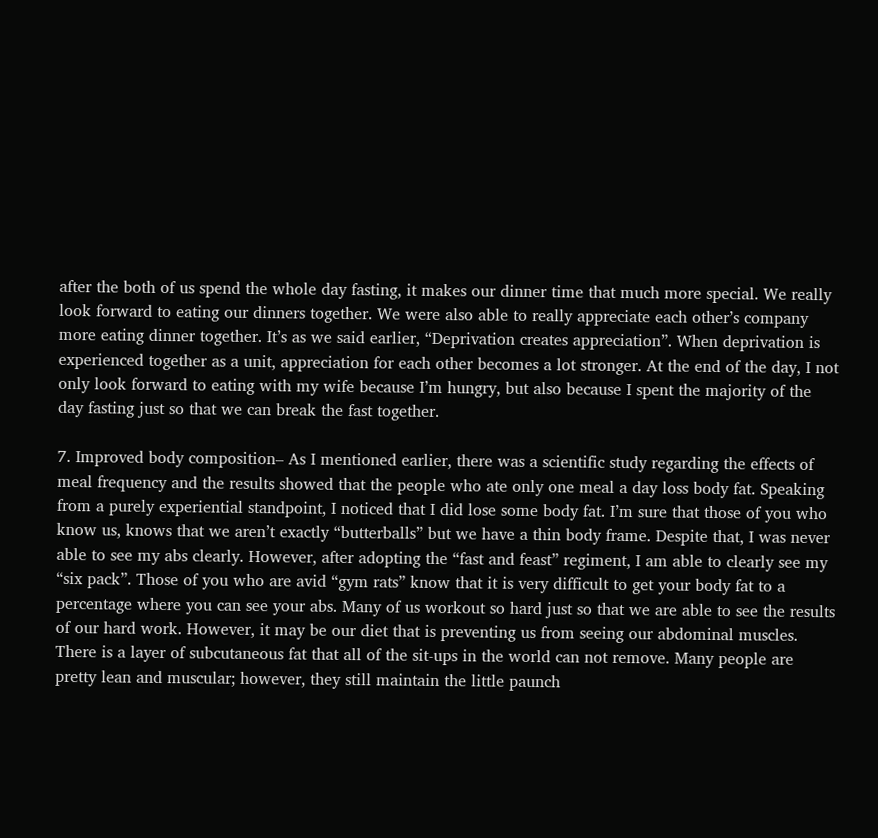after the both of us spend the whole day fasting, it makes our dinner time that much more special. We really look forward to eating our dinners together. We were also able to really appreciate each other’s company more eating dinner together. It’s as we said earlier, “Deprivation creates appreciation”. When deprivation is experienced together as a unit, appreciation for each other becomes a lot stronger. At the end of the day, I not only look forward to eating with my wife because I’m hungry, but also because I spent the majority of the day fasting just so that we can break the fast together.

7. Improved body composition– As I mentioned earlier, there was a scientific study regarding the effects of meal frequency and the results showed that the people who ate only one meal a day loss body fat. Speaking from a purely experiential standpoint, I noticed that I did lose some body fat. I’m sure that those of you who know us, knows that we aren’t exactly “butterballs” but we have a thin body frame. Despite that, I was never able to see my abs clearly. However, after adopting the “fast and feast” regiment, I am able to clearly see my “six pack”. Those of you who are avid “gym rats” know that it is very difficult to get your body fat to a percentage where you can see your abs. Many of us workout so hard just so that we are able to see the results of our hard work. However, it may be our diet that is preventing us from seeing our abdominal muscles. There is a layer of subcutaneous fat that all of the sit-ups in the world can not remove. Many people are pretty lean and muscular; however, they still maintain the little paunch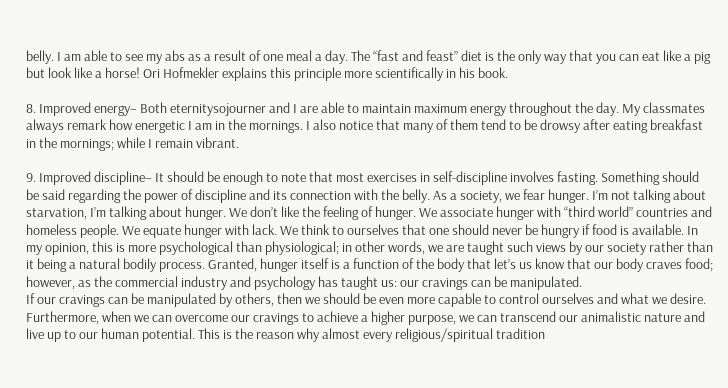belly. I am able to see my abs as a result of one meal a day. The “fast and feast” diet is the only way that you can eat like a pig but look like a horse! Ori Hofmekler explains this principle more scientifically in his book.

8. Improved energy– Both eternitysojourner and I are able to maintain maximum energy throughout the day. My classmates always remark how energetic I am in the mornings. I also notice that many of them tend to be drowsy after eating breakfast in the mornings; while I remain vibrant.

9. Improved discipline– It should be enough to note that most exercises in self-discipline involves fasting. Something should be said regarding the power of discipline and its connection with the belly. As a society, we fear hunger. I’m not talking about starvation, I’m talking about hunger. We don’t like the feeling of hunger. We associate hunger with “third world” countries and homeless people. We equate hunger with lack. We think to ourselves that one should never be hungry if food is available. In my opinion, this is more psychological than physiological; in other words, we are taught such views by our society rather than it being a natural bodily process. Granted, hunger itself is a function of the body that let’s us know that our body craves food; however, as the commercial industry and psychology has taught us: our cravings can be manipulated.
If our cravings can be manipulated by others, then we should be even more capable to control ourselves and what we desire. Furthermore, when we can overcome our cravings to achieve a higher purpose, we can transcend our animalistic nature and live up to our human potential. This is the reason why almost every religious/spiritual tradition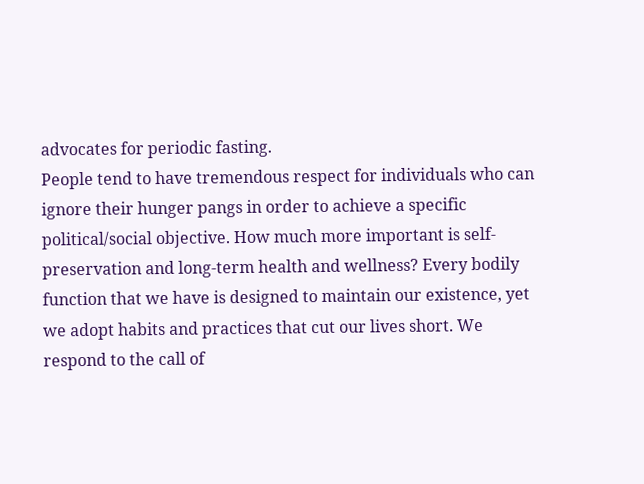advocates for periodic fasting.
People tend to have tremendous respect for individuals who can ignore their hunger pangs in order to achieve a specific political/social objective. How much more important is self-preservation and long-term health and wellness? Every bodily function that we have is designed to maintain our existence, yet we adopt habits and practices that cut our lives short. We respond to the call of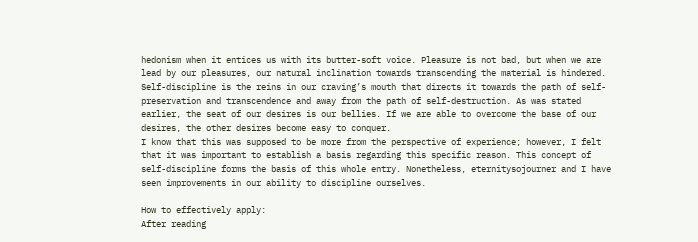hedonism when it entices us with its butter-soft voice. Pleasure is not bad, but when we are lead by our pleasures, our natural inclination towards transcending the material is hindered.
Self-discipline is the reins in our craving’s mouth that directs it towards the path of self-preservation and transcendence and away from the path of self-destruction. As was stated earlier, the seat of our desires is our bellies. If we are able to overcome the base of our desires, the other desires become easy to conquer.
I know that this was supposed to be more from the perspective of experience; however, I felt that it was important to establish a basis regarding this specific reason. This concept of self-discipline forms the basis of this whole entry. Nonetheless, eternitysojourner and I have seen improvements in our ability to discipline ourselves.

How to effectively apply:
After reading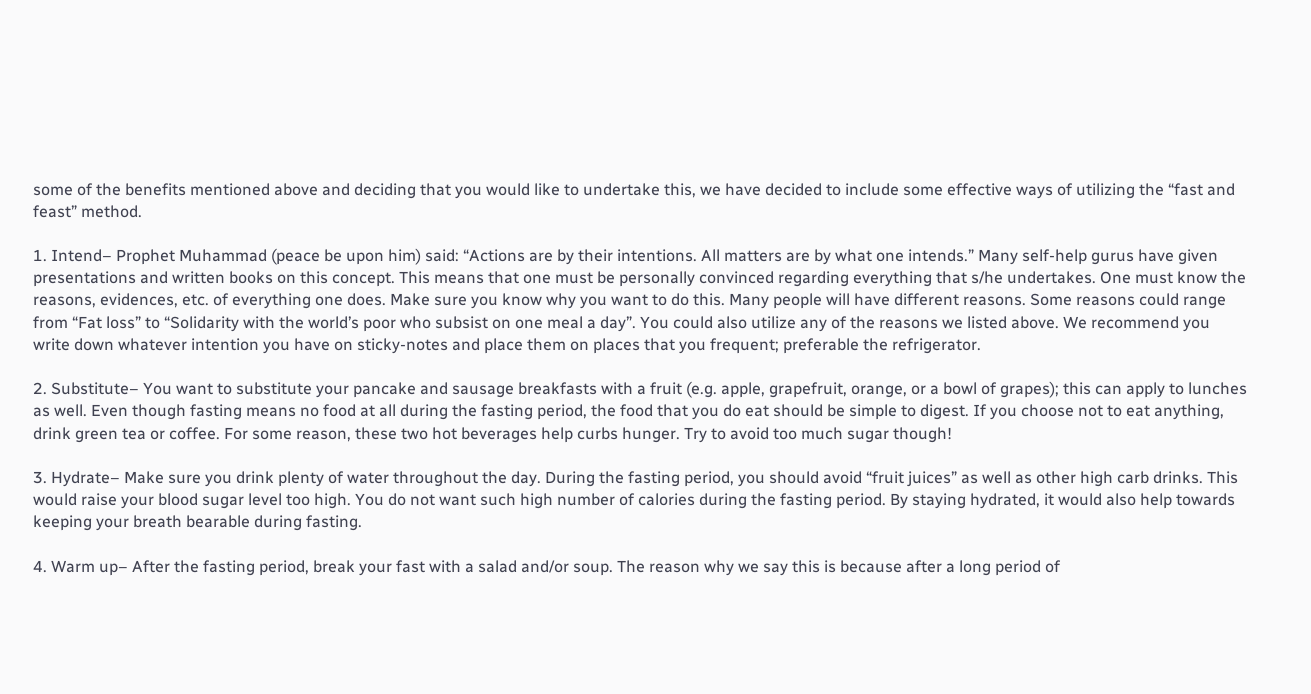some of the benefits mentioned above and deciding that you would like to undertake this, we have decided to include some effective ways of utilizing the “fast and feast” method.

1. Intend– Prophet Muhammad (peace be upon him) said: “Actions are by their intentions. All matters are by what one intends.” Many self-help gurus have given presentations and written books on this concept. This means that one must be personally convinced regarding everything that s/he undertakes. One must know the reasons, evidences, etc. of everything one does. Make sure you know why you want to do this. Many people will have different reasons. Some reasons could range from “Fat loss” to “Solidarity with the world’s poor who subsist on one meal a day”. You could also utilize any of the reasons we listed above. We recommend you write down whatever intention you have on sticky-notes and place them on places that you frequent; preferable the refrigerator.

2. Substitute– You want to substitute your pancake and sausage breakfasts with a fruit (e.g. apple, grapefruit, orange, or a bowl of grapes); this can apply to lunches as well. Even though fasting means no food at all during the fasting period, the food that you do eat should be simple to digest. If you choose not to eat anything, drink green tea or coffee. For some reason, these two hot beverages help curbs hunger. Try to avoid too much sugar though!

3. Hydrate– Make sure you drink plenty of water throughout the day. During the fasting period, you should avoid “fruit juices” as well as other high carb drinks. This would raise your blood sugar level too high. You do not want such high number of calories during the fasting period. By staying hydrated, it would also help towards keeping your breath bearable during fasting.

4. Warm up– After the fasting period, break your fast with a salad and/or soup. The reason why we say this is because after a long period of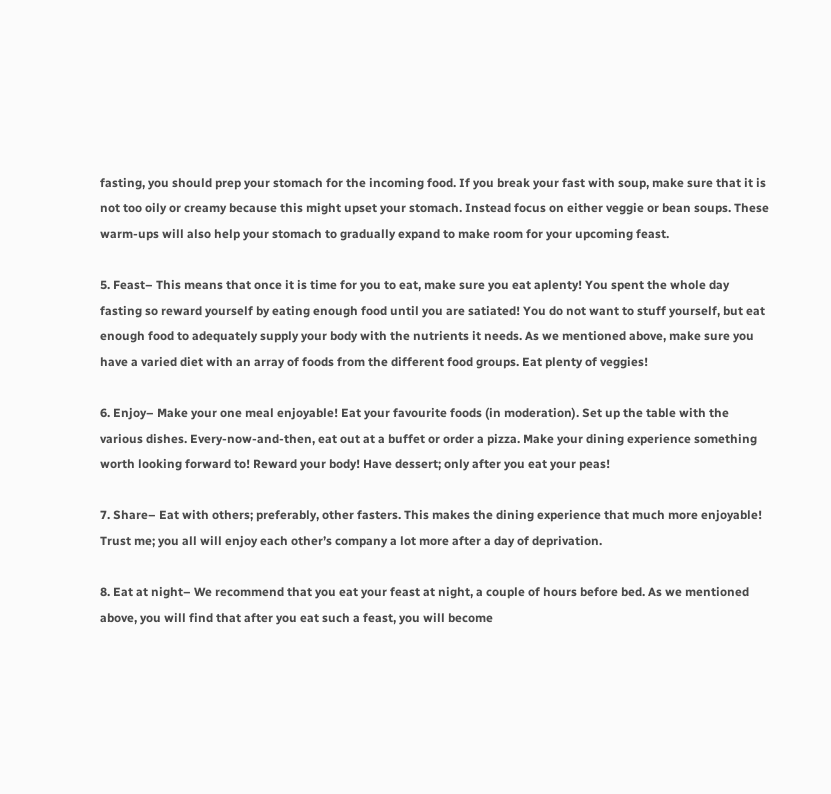fasting, you should prep your stomach for the incoming food. If you break your fast with soup, make sure that it is not too oily or creamy because this might upset your stomach. Instead focus on either veggie or bean soups. These warm-ups will also help your stomach to gradually expand to make room for your upcoming feast.

5. Feast– This means that once it is time for you to eat, make sure you eat aplenty! You spent the whole day fasting so reward yourself by eating enough food until you are satiated! You do not want to stuff yourself, but eat enough food to adequately supply your body with the nutrients it needs. As we mentioned above, make sure you have a varied diet with an array of foods from the different food groups. Eat plenty of veggies!

6. Enjoy– Make your one meal enjoyable! Eat your favourite foods (in moderation). Set up the table with the various dishes. Every-now-and-then, eat out at a buffet or order a pizza. Make your dining experience something worth looking forward to! Reward your body! Have dessert; only after you eat your peas!

7. Share– Eat with others; preferably, other fasters. This makes the dining experience that much more enjoyable! Trust me; you all will enjoy each other’s company a lot more after a day of deprivation.

8. Eat at night– We recommend that you eat your feast at night, a couple of hours before bed. As we mentioned above, you will find that after you eat such a feast, you will become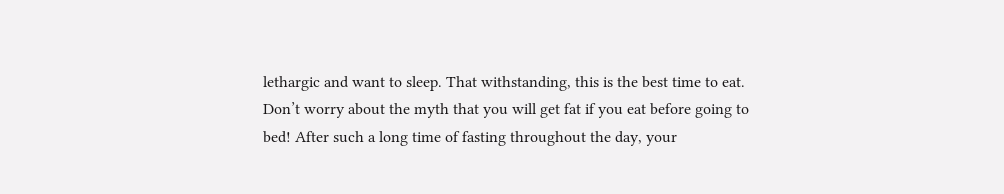lethargic and want to sleep. That withstanding, this is the best time to eat.
Don’t worry about the myth that you will get fat if you eat before going to bed! After such a long time of fasting throughout the day, your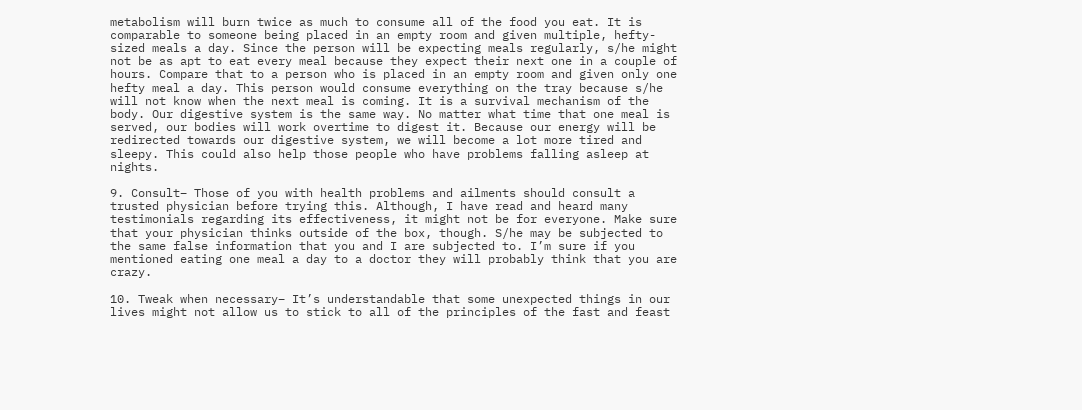metabolism will burn twice as much to consume all of the food you eat. It is comparable to someone being placed in an empty room and given multiple, hefty-sized meals a day. Since the person will be expecting meals regularly, s/he might not be as apt to eat every meal because they expect their next one in a couple of hours. Compare that to a person who is placed in an empty room and given only one hefty meal a day. This person would consume everything on the tray because s/he will not know when the next meal is coming. It is a survival mechanism of the body. Our digestive system is the same way. No matter what time that one meal is served, our bodies will work overtime to digest it. Because our energy will be redirected towards our digestive system, we will become a lot more tired and sleepy. This could also help those people who have problems falling asleep at nights.

9. Consult– Those of you with health problems and ailments should consult a trusted physician before trying this. Although, I have read and heard many testimonials regarding its effectiveness, it might not be for everyone. Make sure that your physician thinks outside of the box, though. S/he may be subjected to the same false information that you and I are subjected to. I’m sure if you mentioned eating one meal a day to a doctor they will probably think that you are crazy.

10. Tweak when necessary– It’s understandable that some unexpected things in our lives might not allow us to stick to all of the principles of the fast and feast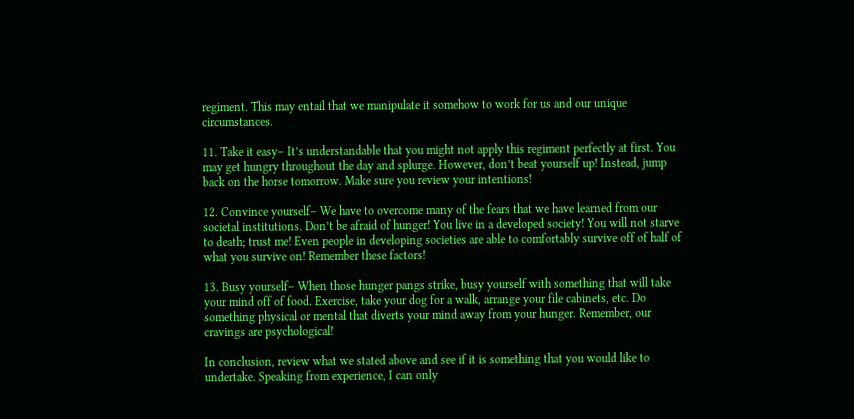regiment. This may entail that we manipulate it somehow to work for us and our unique circumstances.

11. Take it easy– It’s understandable that you might not apply this regiment perfectly at first. You may get hungry throughout the day and splurge. However, don’t beat yourself up! Instead, jump back on the horse tomorrow. Make sure you review your intentions!

12. Convince yourself– We have to overcome many of the fears that we have learned from our societal institutions. Don’t be afraid of hunger! You live in a developed society! You will not starve to death; trust me! Even people in developing societies are able to comfortably survive off of half of what you survive on! Remember these factors!

13. Busy yourself– When those hunger pangs strike, busy yourself with something that will take your mind off of food. Exercise, take your dog for a walk, arrange your file cabinets, etc. Do something physical or mental that diverts your mind away from your hunger. Remember, our cravings are psychological!

In conclusion, review what we stated above and see if it is something that you would like to undertake. Speaking from experience, I can only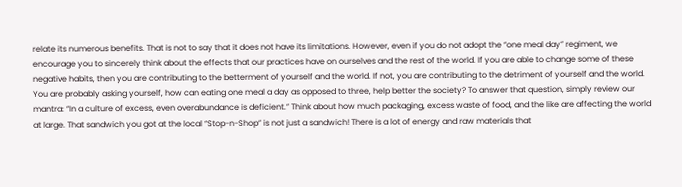relate its numerous benefits. That is not to say that it does not have its limitations. However, even if you do not adopt the “one meal day” regiment, we encourage you to sincerely think about the effects that our practices have on ourselves and the rest of the world. If you are able to change some of these negative habits, then you are contributing to the betterment of yourself and the world. If not, you are contributing to the detriment of yourself and the world.
You are probably asking yourself, how can eating one meal a day as opposed to three, help better the society? To answer that question, simply review our mantra: “In a culture of excess, even overabundance is deficient.” Think about how much packaging, excess waste of food, and the like are affecting the world at large. That sandwich you got at the local “Stop-n-Shop” is not just a sandwich! There is a lot of energy and raw materials that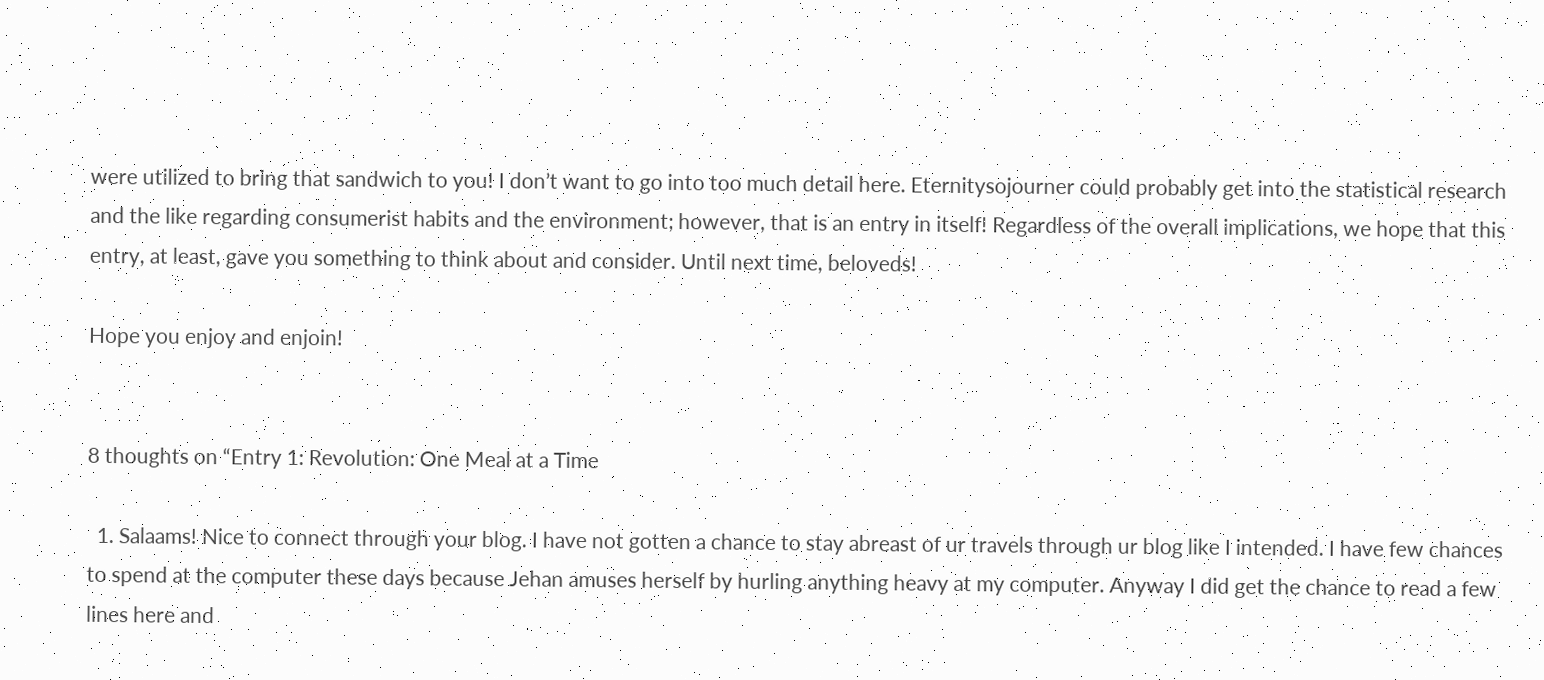were utilized to bring that sandwich to you! I don’t want to go into too much detail here. Eternitysojourner could probably get into the statistical research and the like regarding consumerist habits and the environment; however, that is an entry in itself! Regardless of the overall implications, we hope that this entry, at least, gave you something to think about and consider. Until next time, beloveds!

Hope you enjoy and enjoin!


8 thoughts on “Entry 1: Revolution: One Meal at a Time

  1. Salaams! Nice to connect through your blog. I have not gotten a chance to stay abreast of ur travels through ur blog like I intended. I have few chances to spend at the computer these days because Jehan amuses herself by hurling anything heavy at my computer. Anyway I did get the chance to read a few lines here and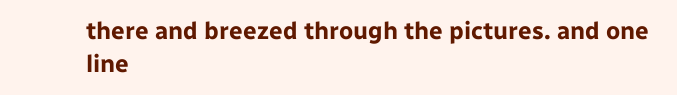there and breezed through the pictures. and one line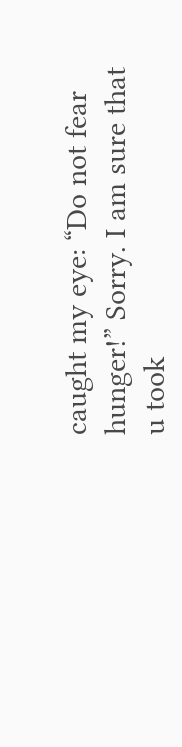caught my eye: “Do not fear hunger!” Sorry. I am sure that u took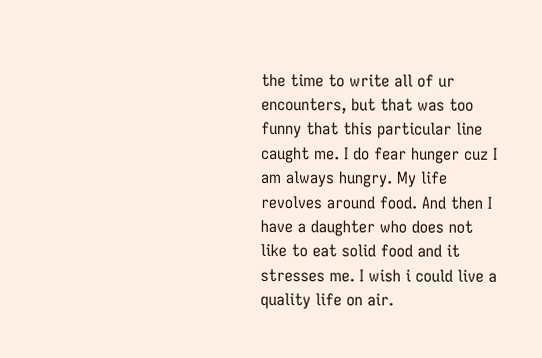the time to write all of ur encounters, but that was too funny that this particular line caught me. I do fear hunger cuz I am always hungry. My life revolves around food. And then I have a daughter who does not like to eat solid food and it stresses me. I wish i could live a quality life on air.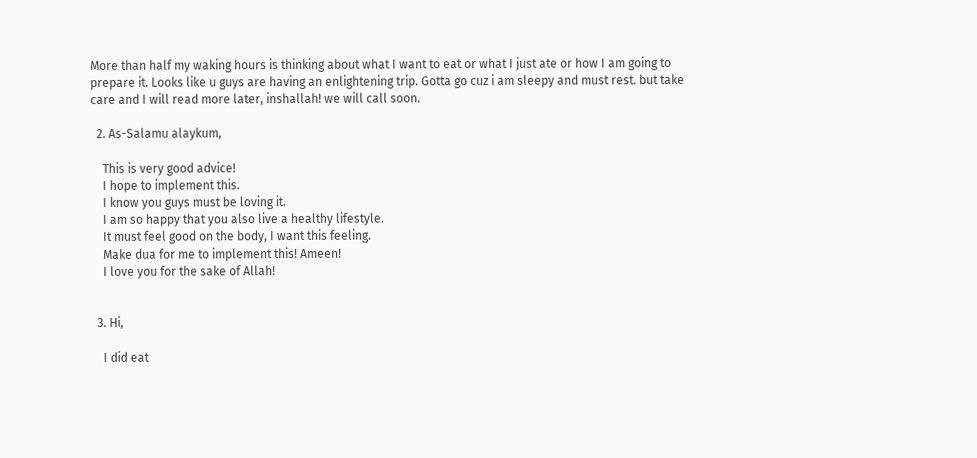More than half my waking hours is thinking about what I want to eat or what I just ate or how I am going to prepare it. Looks like u guys are having an enlightening trip. Gotta go cuz i am sleepy and must rest. but take care and I will read more later, inshallah! we will call soon.

  2. As-Salamu alaykum,

    This is very good advice!
    I hope to implement this.
    I know you guys must be loving it.
    I am so happy that you also live a healthy lifestyle.
    It must feel good on the body, I want this feeling.
    Make dua for me to implement this! Ameen!
    I love you for the sake of Allah!


  3. Hi,

    I did eat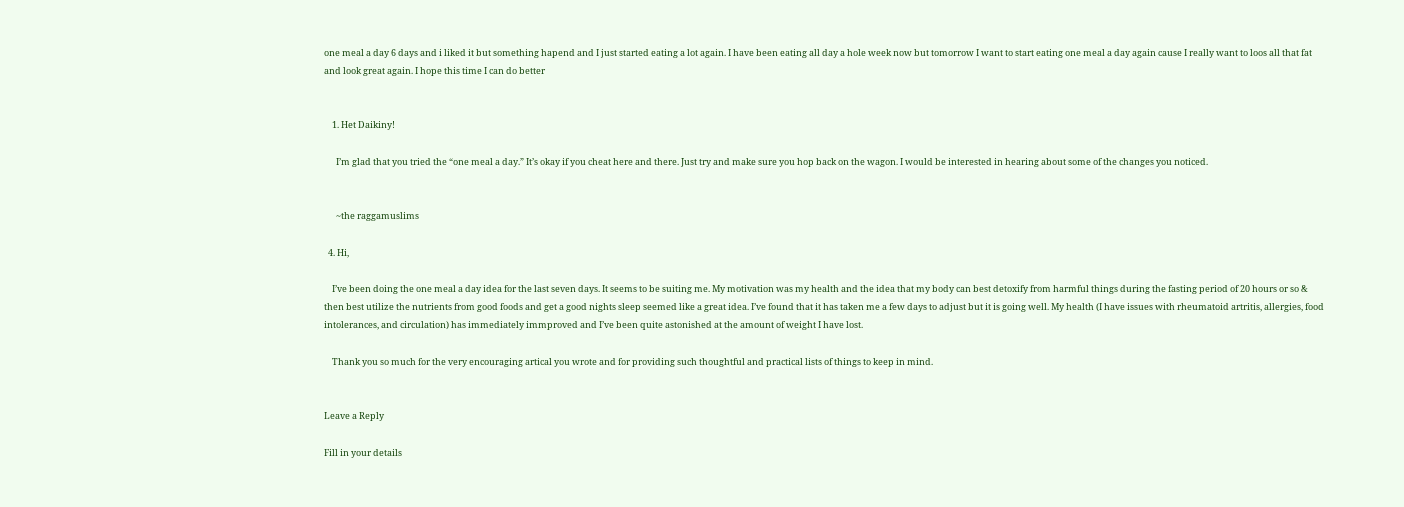one meal a day 6 days and i liked it but something hapend and I just started eating a lot again. I have been eating all day a hole week now but tomorrow I want to start eating one meal a day again cause I really want to loos all that fat and look great again. I hope this time I can do better


    1. Het Daikiny!

      I’m glad that you tried the “one meal a day.” It’s okay if you cheat here and there. Just try and make sure you hop back on the wagon. I would be interested in hearing about some of the changes you noticed.


      ~the raggamuslims

  4. Hi,

    I’ve been doing the one meal a day idea for the last seven days. It seems to be suiting me. My motivation was my health and the idea that my body can best detoxify from harmful things during the fasting period of 20 hours or so & then best utilize the nutrients from good foods and get a good nights sleep seemed like a great idea. I’ve found that it has taken me a few days to adjust but it is going well. My health (I have issues with rheumatoid artritis, allergies, food intolerances, and circulation) has immediately immproved and I’ve been quite astonished at the amount of weight I have lost.

    Thank you so much for the very encouraging artical you wrote and for providing such thoughtful and practical lists of things to keep in mind.


Leave a Reply

Fill in your details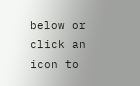below or click an icon to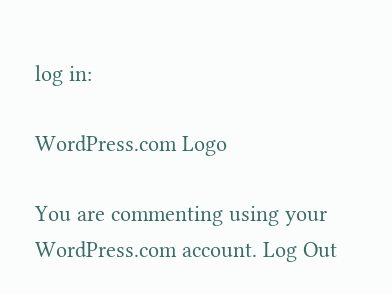log in:

WordPress.com Logo

You are commenting using your WordPress.com account. Log Out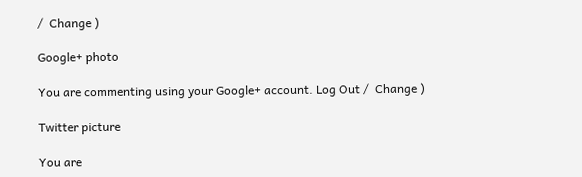/  Change )

Google+ photo

You are commenting using your Google+ account. Log Out /  Change )

Twitter picture

You are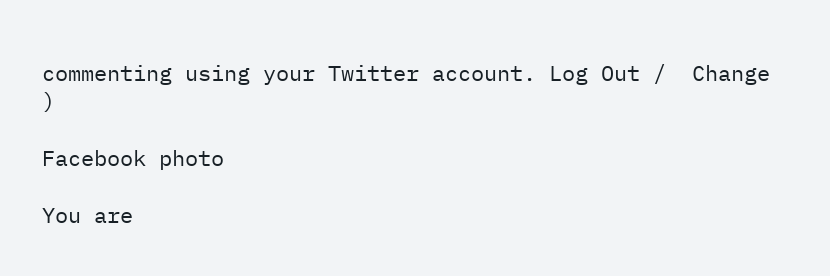commenting using your Twitter account. Log Out /  Change )

Facebook photo

You are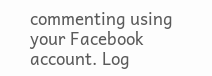commenting using your Facebook account. Log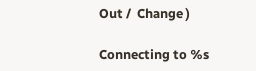Out /  Change )

Connecting to %s